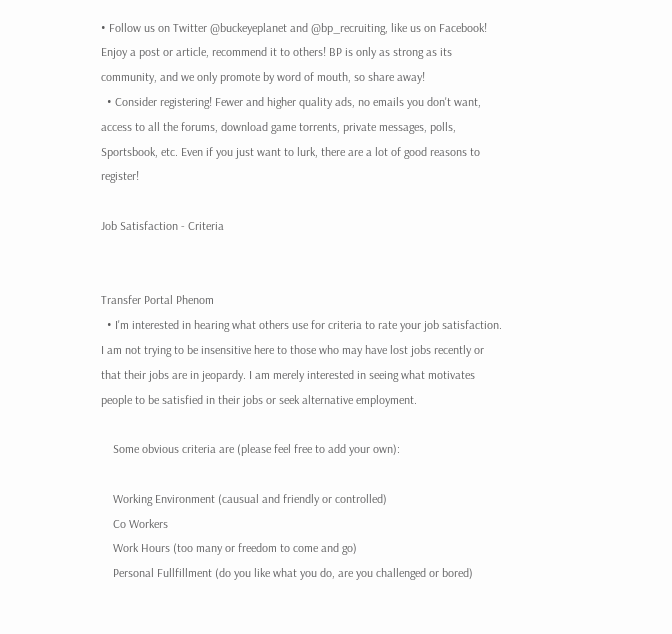• Follow us on Twitter @buckeyeplanet and @bp_recruiting, like us on Facebook! Enjoy a post or article, recommend it to others! BP is only as strong as its community, and we only promote by word of mouth, so share away!
  • Consider registering! Fewer and higher quality ads, no emails you don't want, access to all the forums, download game torrents, private messages, polls, Sportsbook, etc. Even if you just want to lurk, there are a lot of good reasons to register!

Job Satisfaction - Criteria


Transfer Portal Phenom
  • I'm interested in hearing what others use for criteria to rate your job satisfaction. I am not trying to be insensitive here to those who may have lost jobs recently or that their jobs are in jeopardy. I am merely interested in seeing what motivates people to be satisfied in their jobs or seek alternative employment.

    Some obvious criteria are (please feel free to add your own):

    Working Environment (causual and friendly or controlled)
    Co Workers
    Work Hours (too many or freedom to come and go)
    Personal Fullfillment (do you like what you do, are you challenged or bored)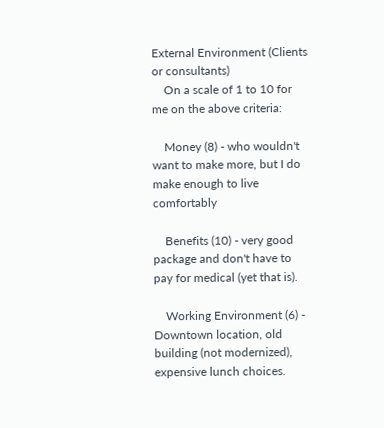External Environment (Clients or consultants)
    On a scale of 1 to 10 for me on the above criteria:

    Money (8) - who wouldn't want to make more, but I do make enough to live comfortably

    Benefits (10) - very good package and don't have to pay for medical (yet that is).

    Working Environment (6) - Downtown location, old building (not modernized), expensive lunch choices.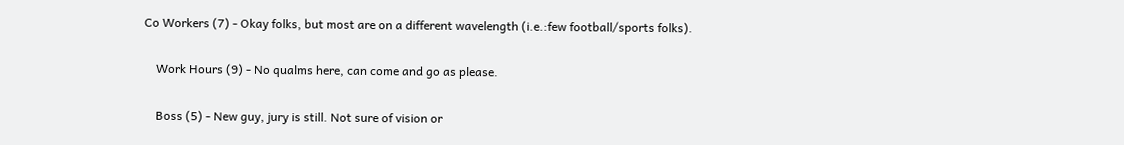Co Workers (7) - Okay folks, but most are on a different wavelength (i.e.:few football/sports folks).

    Work Hours (9) - No qualms here, can come and go as please.

    Boss (5) - New guy, jury is still. Not sure of vision or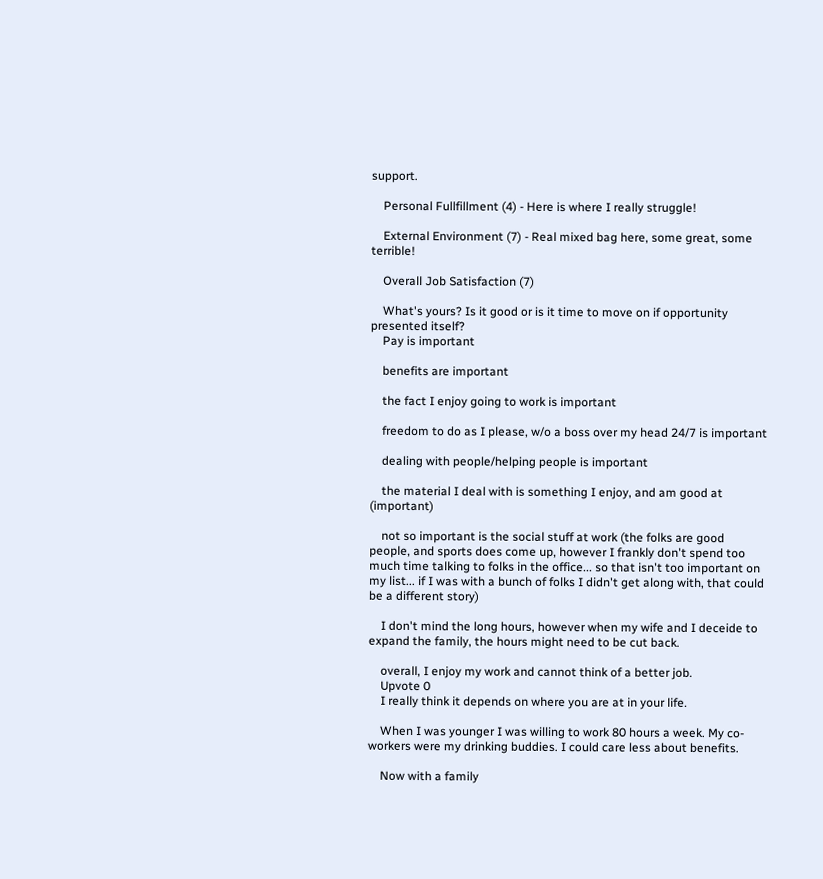support.

    Personal Fullfillment (4) - Here is where I really struggle!

    External Environment (7) - Real mixed bag here, some great, some terrible!

    Overall Job Satisfaction (7)

    What's yours? Is it good or is it time to move on if opportunity presented itself?
    Pay is important

    benefits are important

    the fact I enjoy going to work is important

    freedom to do as I please, w/o a boss over my head 24/7 is important

    dealing with people/helping people is important

    the material I deal with is something I enjoy, and am good at (important)

    not so important is the social stuff at work (the folks are good people, and sports does come up, however I frankly don't spend too much time talking to folks in the office... so that isn't too important on my list... if I was with a bunch of folks I didn't get along with, that could be a different story)

    I don't mind the long hours, however when my wife and I deceide to expand the family, the hours might need to be cut back.

    overall, I enjoy my work and cannot think of a better job.
    Upvote 0
    I really think it depends on where you are at in your life.

    When I was younger I was willing to work 80 hours a week. My co-workers were my drinking buddies. I could care less about benefits.

    Now with a family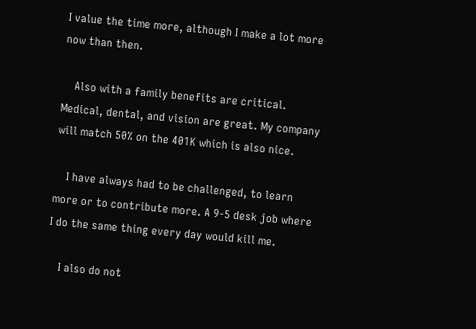I value the time more, although I make a lot more now than then.

    Also with a family benefits are critical. Medical, dental, and vision are great. My company will match 50% on the 401K which is also nice.

    I have always had to be challenged, to learn more or to contribute more. A 9-5 desk job where I do the same thing every day would kill me.

    I also do not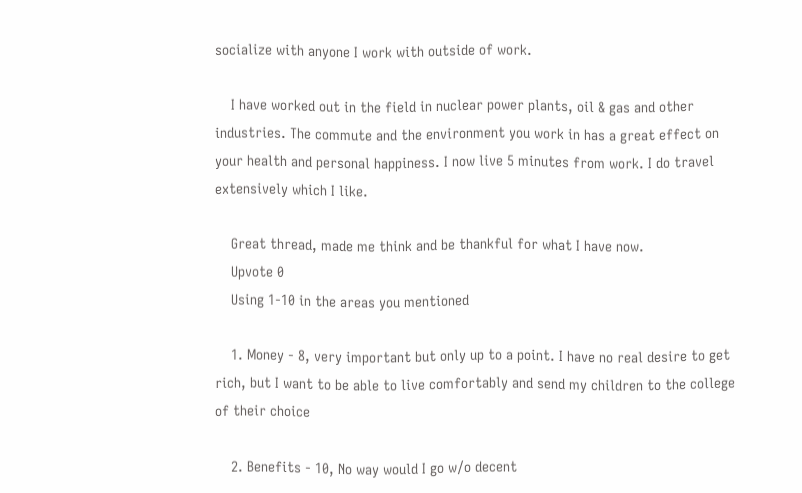socialize with anyone I work with outside of work.

    I have worked out in the field in nuclear power plants, oil & gas and other industries. The commute and the environment you work in has a great effect on your health and personal happiness. I now live 5 minutes from work. I do travel extensively which I like.

    Great thread, made me think and be thankful for what I have now.
    Upvote 0
    Using 1-10 in the areas you mentioned

    1. Money - 8, very important but only up to a point. I have no real desire to get rich, but I want to be able to live comfortably and send my children to the college of their choice

    2. Benefits - 10, No way would I go w/o decent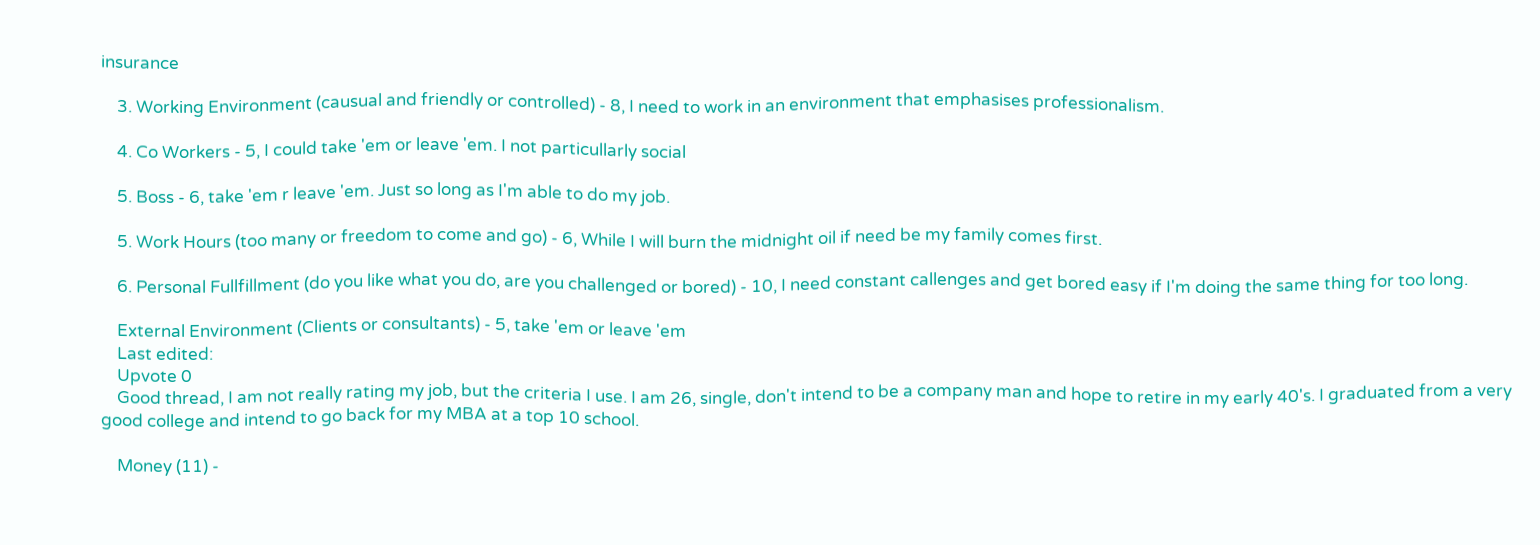insurance

    3. Working Environment (causual and friendly or controlled) - 8, I need to work in an environment that emphasises professionalism.

    4. Co Workers - 5, I could take 'em or leave 'em. I not particullarly social

    5. Boss - 6, take 'em r leave 'em. Just so long as I'm able to do my job.

    5. Work Hours (too many or freedom to come and go) - 6, While I will burn the midnight oil if need be my family comes first.

    6. Personal Fullfillment (do you like what you do, are you challenged or bored) - 10, I need constant callenges and get bored easy if I'm doing the same thing for too long.

    External Environment (Clients or consultants) - 5, take 'em or leave 'em
    Last edited:
    Upvote 0
    Good thread, I am not really rating my job, but the criteria I use. I am 26, single, don't intend to be a company man and hope to retire in my early 40's. I graduated from a very good college and intend to go back for my MBA at a top 10 school.

    Money (11) -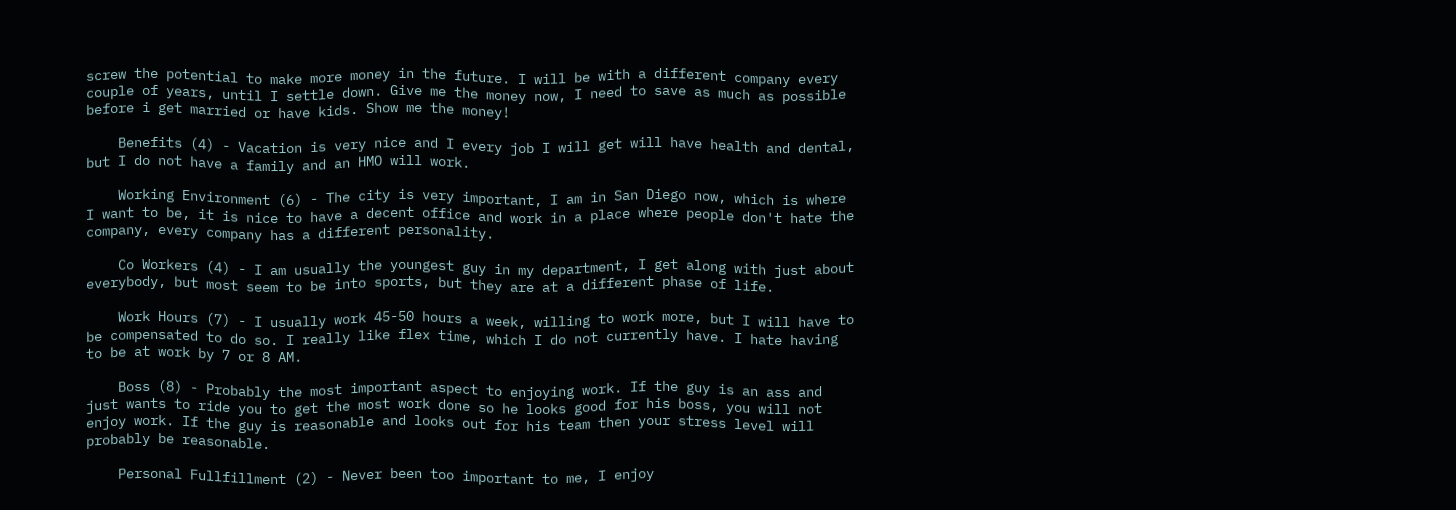screw the potential to make more money in the future. I will be with a different company every couple of years, until I settle down. Give me the money now, I need to save as much as possible before i get married or have kids. Show me the money!

    Benefits (4) - Vacation is very nice and I every job I will get will have health and dental, but I do not have a family and an HMO will work.

    Working Environment (6) - The city is very important, I am in San Diego now, which is where I want to be, it is nice to have a decent office and work in a place where people don't hate the company, every company has a different personality.

    Co Workers (4) - I am usually the youngest guy in my department, I get along with just about everybody, but most seem to be into sports, but they are at a different phase of life.

    Work Hours (7) - I usually work 45-50 hours a week, willing to work more, but I will have to be compensated to do so. I really like flex time, which I do not currently have. I hate having to be at work by 7 or 8 AM.

    Boss (8) - Probably the most important aspect to enjoying work. If the guy is an ass and just wants to ride you to get the most work done so he looks good for his boss, you will not enjoy work. If the guy is reasonable and looks out for his team then your stress level will probably be reasonable.

    Personal Fullfillment (2) - Never been too important to me, I enjoy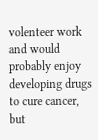volenteer work and would probably enjoy developing drugs to cure cancer, but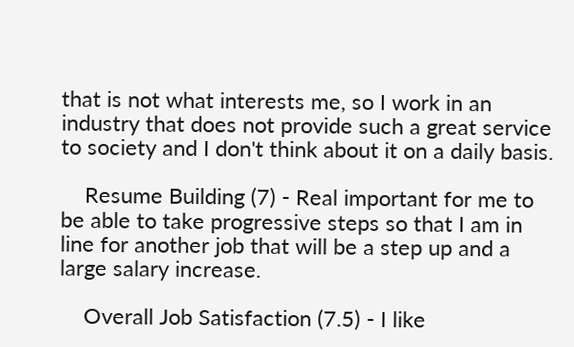that is not what interests me, so I work in an industry that does not provide such a great service to society and I don't think about it on a daily basis.

    Resume Building (7) - Real important for me to be able to take progressive steps so that I am in line for another job that will be a step up and a large salary increase.

    Overall Job Satisfaction (7.5) - I like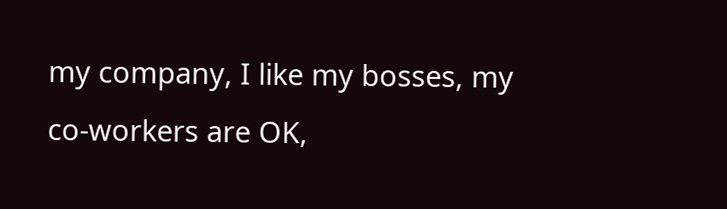my company, I like my bosses, my co-workers are OK,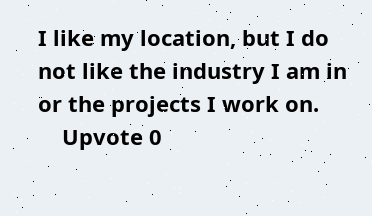I like my location, but I do not like the industry I am in or the projects I work on.
    Upvote 0